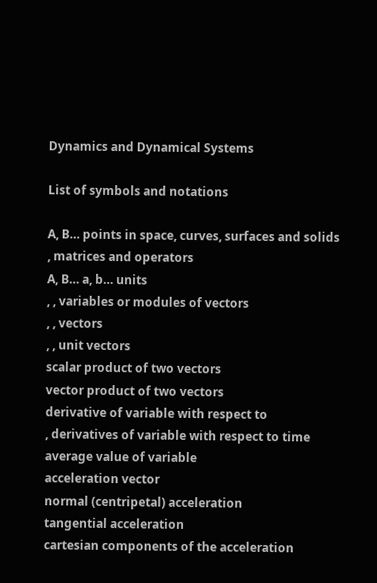Dynamics and Dynamical Systems

List of symbols and notations

A, B… points in space, curves, surfaces and solids
, matrices and operators
A, B… a, b… units
, , variables or modules of vectors
, , vectors
, , unit vectors
scalar product of two vectors
vector product of two vectors
derivative of variable with respect to
, derivatives of variable with respect to time
average value of variable
acceleration vector
normal (centripetal) acceleration
tangential acceleration
cartesian components of the acceleration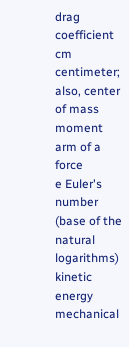drag coefficient
cm centimeter; also, center of mass
moment arm of a force
e Euler's number (base of the natural logarithms)
kinetic energy
mechanical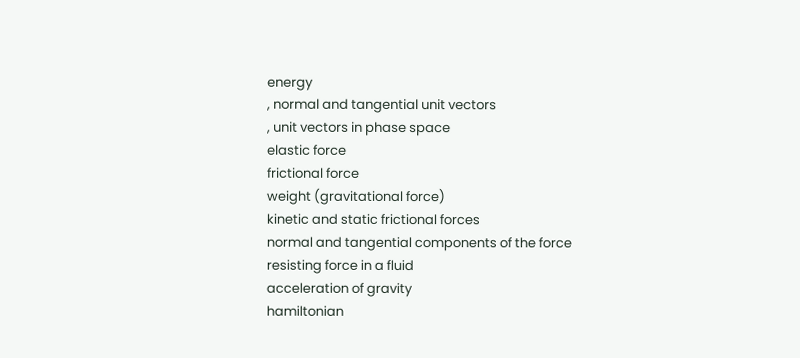energy
, normal and tangential unit vectors
, unit vectors in phase space
elastic force
frictional force
weight (gravitational force)
kinetic and static frictional forces
normal and tangential components of the force
resisting force in a fluid
acceleration of gravity
hamiltonian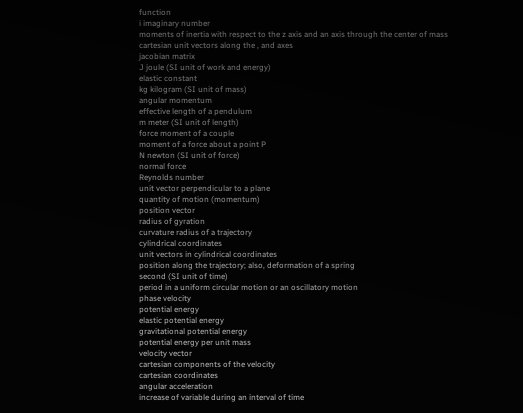function
i imaginary number
moments of inertia with respect to the z axis and an axis through the center of mass
cartesian unit vectors along the , and axes
jacobian matrix
J joule (SI unit of work and energy)
elastic constant
kg kilogram (SI unit of mass)
angular momentum
effective length of a pendulum
m meter (SI unit of length)
force moment of a couple
moment of a force about a point P
N newton (SI unit of force)
normal force
Reynolds number
unit vector perpendicular to a plane
quantity of motion (momentum)
position vector
radius of gyration
curvature radius of a trajectory
cylindrical coordinates
unit vectors in cylindrical coordinates
position along the trajectory; also, deformation of a spring
second (SI unit of time)
period in a uniform circular motion or an oscillatory motion
phase velocity
potential energy
elastic potential energy
gravitational potential energy
potential energy per unit mass
velocity vector
cartesian components of the velocity
cartesian coordinates
angular acceleration
increase of variable during an interval of time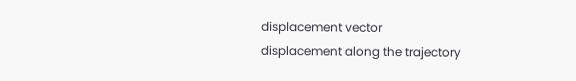displacement vector
displacement along the trajectory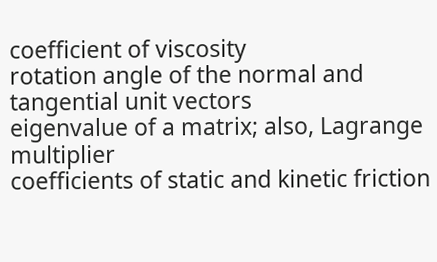coefficient of viscosity
rotation angle of the normal and tangential unit vectors
eigenvalue of a matrix; also, Lagrange multiplier
coefficients of static and kinetic friction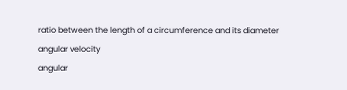ratio between the length of a circumference and its diameter
angular velocity
angular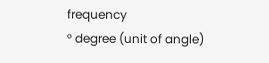frequency
° degree (unit of angle)